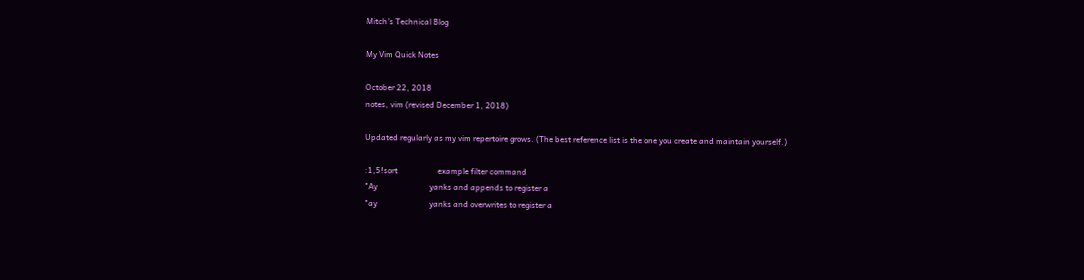Mitch's Technical Blog

My Vim Quick Notes

October 22, 2018
notes, vim (revised December 1, 2018)

Updated regularly as my vim repertoire grows. (The best reference list is the one you create and maintain yourself.)

:1,5!sort                    example filter command
"Ay                          yanks and appends to register a
"ay                          yanks and overwrites to register a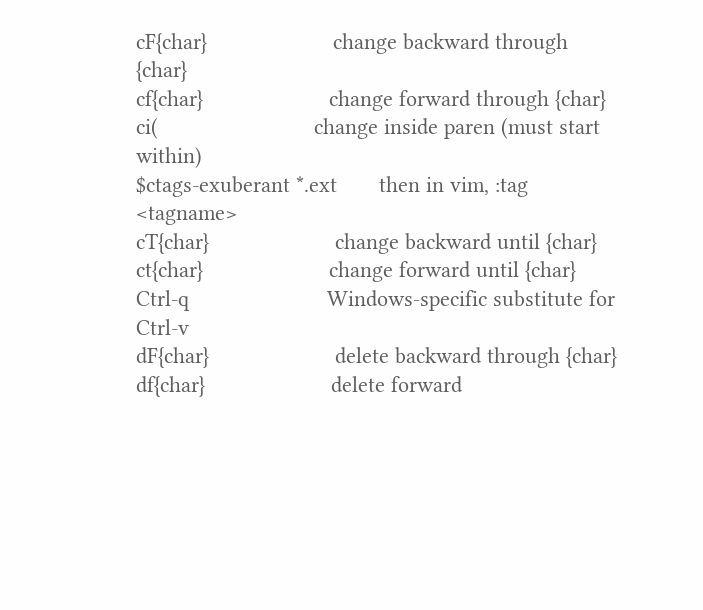cF{char}                     change backward through {char}
cf{char}                     change forward through {char}
ci(                          change inside paren (must start within)
$ctags-exuberant *.ext       then in vim, :tag <tagname>
cT{char}                     change backward until {char}
ct{char}                     change forward until {char}
Ctrl-q                       Windows-specific substitute for Ctrl-v
dF{char}                     delete backward through {char}
df{char}                     delete forward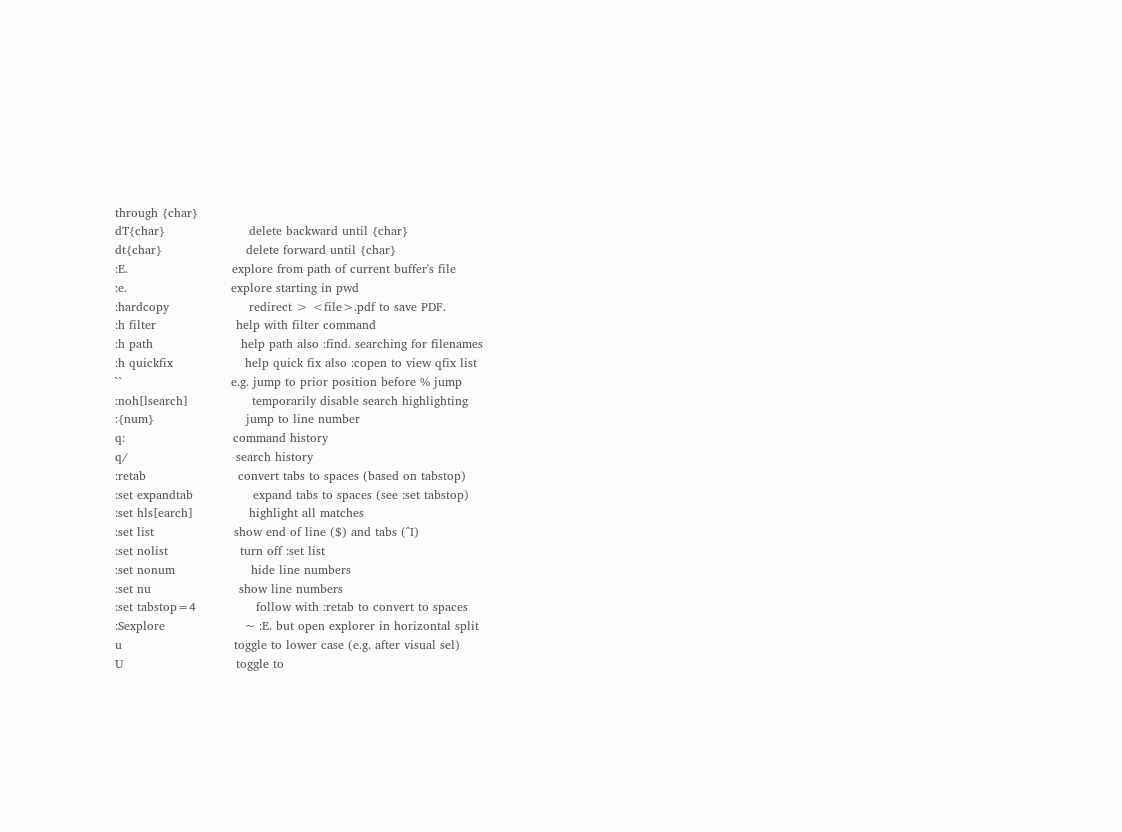through {char}
dT{char}                     delete backward until {char}
dt{char}                     delete forward until {char}
:E.                          explore from path of current buffer's file
:e.                          explore starting in pwd
:hardcopy                    redirect > <file>.pdf to save PDF.
:h filter                    help with filter command
:h path                      help path also :find. searching for filenames
:h quickfix                  help quick fix also :copen to view qfix list
``                           e.g. jump to prior position before % jump
:noh[lsearch]                temporarily disable search highlighting
:{num}                       jump to line number
q:                           command history
q/                           search history
:retab                       convert tabs to spaces (based on tabstop)
:set expandtab               expand tabs to spaces (see :set tabstop)
:set hls[earch]              highlight all matches
:set list                    show end of line ($) and tabs (^I)
:set nolist                  turn off :set list
:set nonum                   hide line numbers
:set nu                      show line numbers
:set tabstop=4               follow with :retab to convert to spaces
:Sexplore                    ~ :E. but open explorer in horizontal split
u                            toggle to lower case (e.g. after visual sel)
U                            toggle to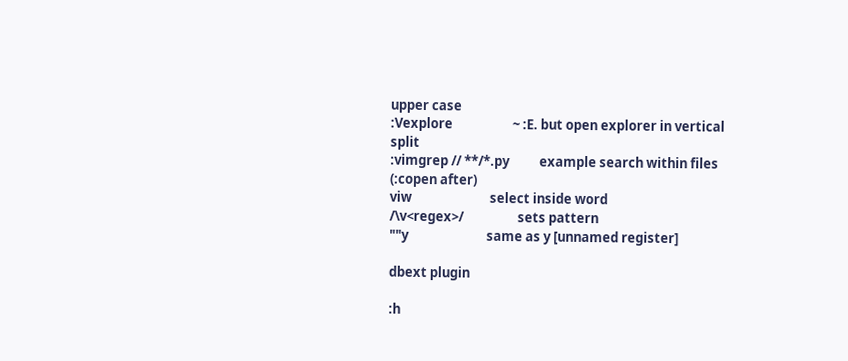upper case
:Vexplore                    ~ :E. but open explorer in vertical split
:vimgrep // **/*.py          example search within files (:copen after)
viw                          select inside word
/\v<regex>/                  sets pattern
""y                          same as y [unnamed register]

dbext plugin

:h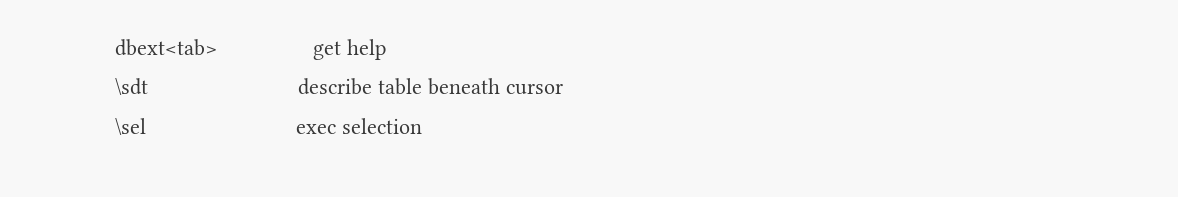dbext<tab>                get help
\sdt                         describe table beneath cursor
\sel                         exec selection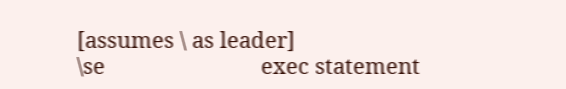[assumes \ as leader]
\se                          exec statement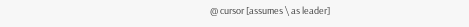@ cursor [assumes \ as leader]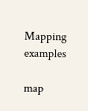Mapping examples

map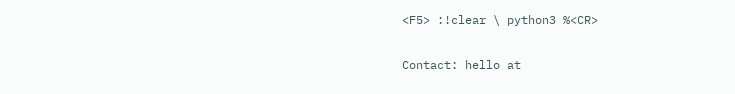<F5> :!clear \ python3 %<CR>

Contact: hello at